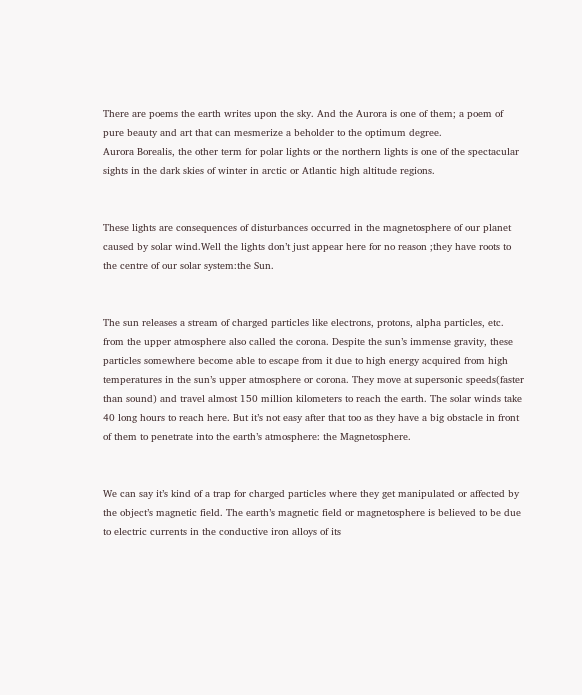There are poems the earth writes upon the sky. And the Aurora is one of them; a poem of pure beauty and art that can mesmerize a beholder to the optimum degree.
Aurora Borealis, the other term for polar lights or the northern lights is one of the spectacular sights in the dark skies of winter in arctic or Atlantic high altitude regions.


These lights are consequences of disturbances occurred in the magnetosphere of our planet caused by solar wind.Well the lights don’t just appear here for no reason ;they have roots to the centre of our solar system:the Sun.


The sun releases a stream of charged particles like electrons, protons, alpha particles, etc. from the upper atmosphere also called the corona. Despite the sun’s immense gravity, these particles somewhere become able to escape from it due to high energy acquired from high temperatures in the sun’s upper atmosphere or corona. They move at supersonic speeds(faster than sound) and travel almost 150 million kilometers to reach the earth. The solar winds take 40 long hours to reach here. But it’s not easy after that too as they have a big obstacle in front of them to penetrate into the earth’s atmosphere: the Magnetosphere.


We can say it’s kind of a trap for charged particles where they get manipulated or affected by the object’s magnetic field. The earth’s magnetic field or magnetosphere is believed to be due to electric currents in the conductive iron alloys of its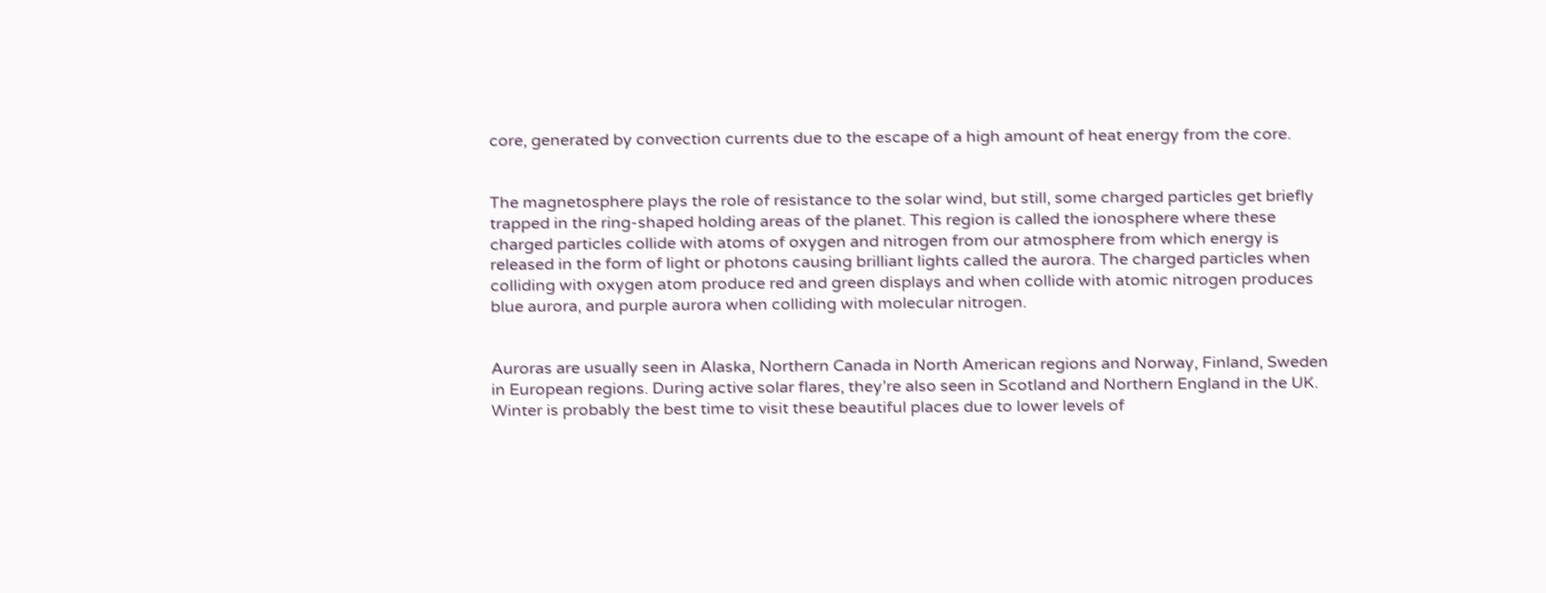core, generated by convection currents due to the escape of a high amount of heat energy from the core.


The magnetosphere plays the role of resistance to the solar wind, but still, some charged particles get briefly trapped in the ring-shaped holding areas of the planet. This region is called the ionosphere where these charged particles collide with atoms of oxygen and nitrogen from our atmosphere from which energy is released in the form of light or photons causing brilliant lights called the aurora. The charged particles when colliding with oxygen atom produce red and green displays and when collide with atomic nitrogen produces blue aurora, and purple aurora when colliding with molecular nitrogen.


Auroras are usually seen in Alaska, Northern Canada in North American regions and Norway, Finland, Sweden in European regions. During active solar flares, they’re also seen in Scotland and Northern England in the UK. Winter is probably the best time to visit these beautiful places due to lower levels of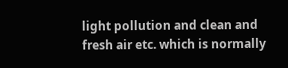light pollution and clean and fresh air etc. which is normally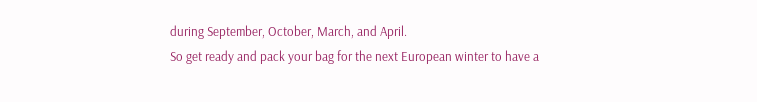during September, October, March, and April.
So get ready and pack your bag for the next European winter to have a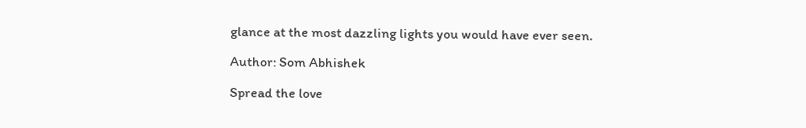glance at the most dazzling lights you would have ever seen.

Author: Som Abhishek

Spread the love